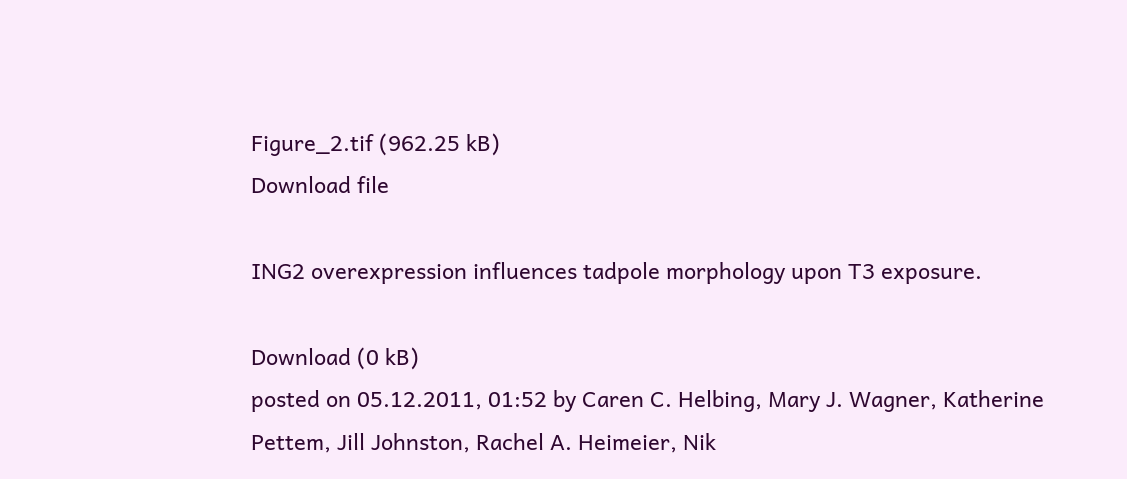Figure_2.tif (962.25 kB)
Download file

ING2 overexpression influences tadpole morphology upon T3 exposure.

Download (0 kB)
posted on 05.12.2011, 01:52 by Caren C. Helbing, Mary J. Wagner, Katherine Pettem, Jill Johnston, Rachel A. Heimeier, Nik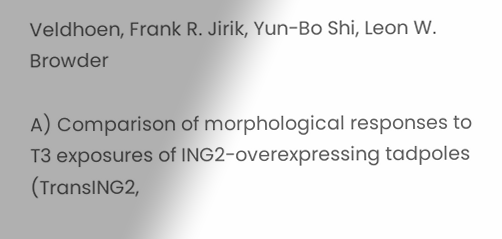Veldhoen, Frank R. Jirik, Yun-Bo Shi, Leon W. Browder

A) Comparison of morphological responses to T3 exposures of ING2-overexpressing tadpoles (TransING2,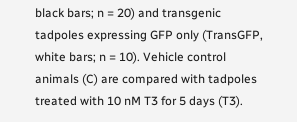black bars; n = 20) and transgenic tadpoles expressing GFP only (TransGFP, white bars; n = 10). Vehicle control animals (C) are compared with tadpoles treated with 10 nM T3 for 5 days (T3).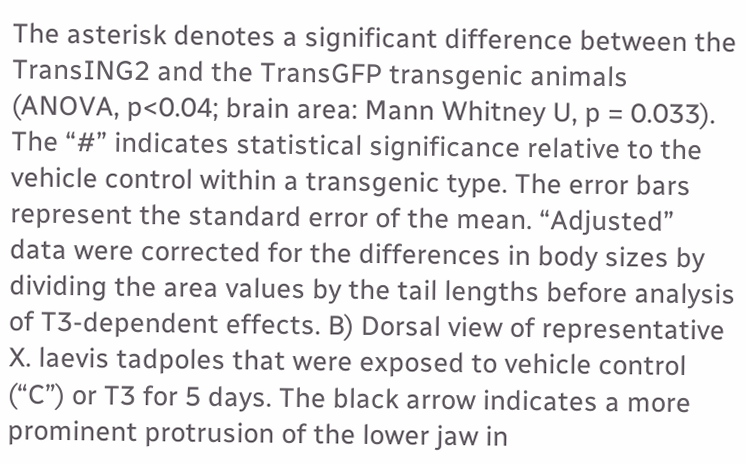The asterisk denotes a significant difference between the TransING2 and the TransGFP transgenic animals (ANOVA, p<0.04; brain area: Mann Whitney U, p = 0.033). The “#” indicates statistical significance relative to the vehicle control within a transgenic type. The error bars represent the standard error of the mean. “Adjusted” data were corrected for the differences in body sizes by dividing the area values by the tail lengths before analysis of T3-dependent effects. B) Dorsal view of representative X. laevis tadpoles that were exposed to vehicle control (“C”) or T3 for 5 days. The black arrow indicates a more prominent protrusion of the lower jaw in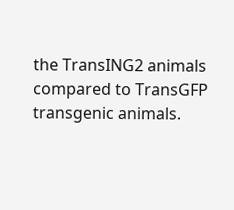the TransING2 animals compared to TransGFP transgenic animals.